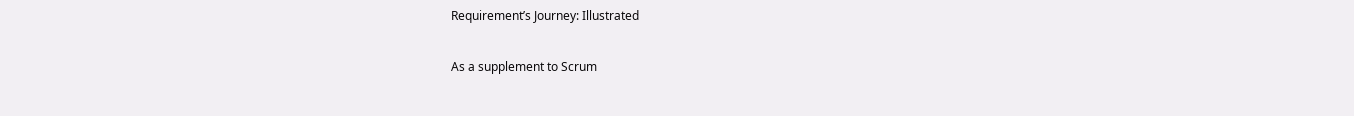Requirement’s Journey: Illustrated

As a supplement to Scrum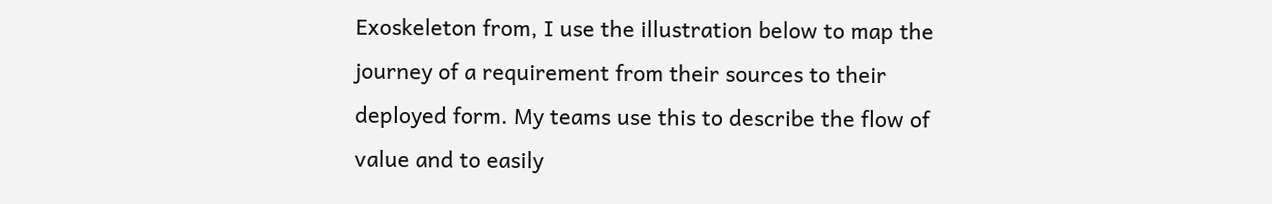Exoskeleton from, I use the illustration below to map the journey of a requirement from their sources to their deployed form. My teams use this to describe the flow of value and to easily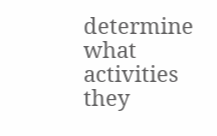determine what activities they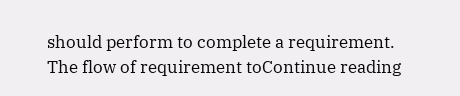should perform to complete a requirement. The flow of requirement toContinue reading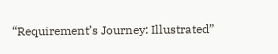“Requirement’s Journey: Illustrated”